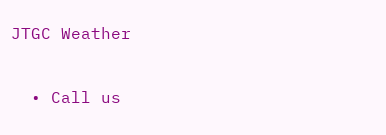JTGC Weather

  • Call us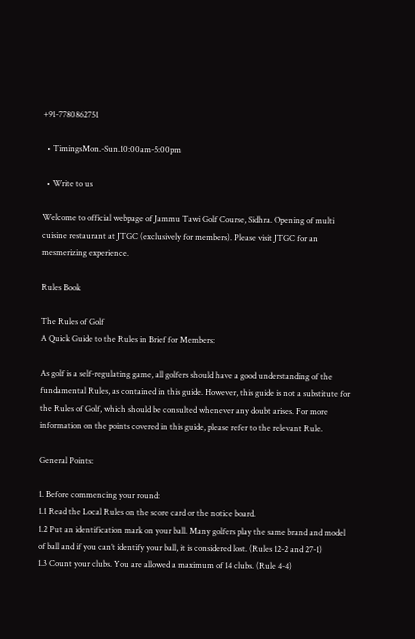+91-7780862751

  • TimingsMon.-Sun.10:00am-5:00pm

  • Write to us

Welcome to official webpage of Jammu Tawi Golf Course, Sidhra. Opening of multi cuisine restaurant at JTGC (exclusively for members). Please visit JTGC for an mesmerizing experience.

Rules Book

The Rules of Golf
A Quick Guide to the Rules in Brief for Members:

As golf is a self-regulating game, all golfers should have a good understanding of the fundamental Rules, as contained in this guide. However, this guide is not a substitute for the Rules of Golf, which should be consulted whenever any doubt arises. For more information on the points covered in this guide, please refer to the relevant Rule.

General Points:

1. Before commencing your round:
1.1 Read the Local Rules on the score card or the notice board.
1.2 Put an identification mark on your ball. Many golfers play the same brand and model of ball and if you can’t identify your ball, it is considered lost. (Rules 12-2 and 27-1)
1.3 Count your clubs. You are allowed a maximum of 14 clubs. (Rule 4-4)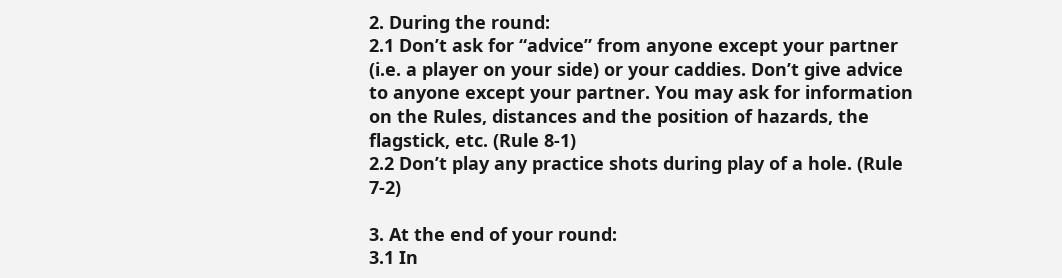2. During the round:
2.1 Don’t ask for “advice” from anyone except your partner (i.e. a player on your side) or your caddies. Don’t give advice to anyone except your partner. You may ask for information on the Rules, distances and the position of hazards, the flagstick, etc. (Rule 8-1)
2.2 Don’t play any practice shots during play of a hole. (Rule 7-2)

3. At the end of your round:
3.1 In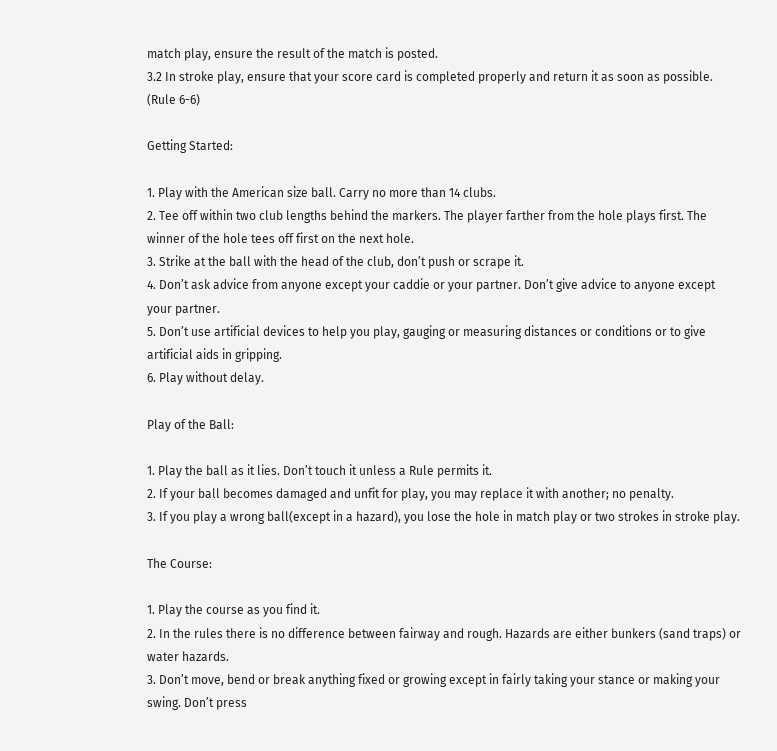match play, ensure the result of the match is posted.
3.2 In stroke play, ensure that your score card is completed properly and return it as soon as possible. (Rule 6-6)

Getting Started:

1. Play with the American size ball. Carry no more than 14 clubs.
2. Tee off within two club lengths behind the markers. The player farther from the hole plays first. The winner of the hole tees off first on the next hole.
3. Strike at the ball with the head of the club, don’t push or scrape it.
4. Don’t ask advice from anyone except your caddie or your partner. Don’t give advice to anyone except your partner.
5. Don’t use artificial devices to help you play, gauging or measuring distances or conditions or to give artificial aids in gripping.
6. Play without delay.

Play of the Ball:

1. Play the ball as it lies. Don’t touch it unless a Rule permits it.
2. If your ball becomes damaged and unfit for play, you may replace it with another; no penalty.
3. If you play a wrong ball(except in a hazard), you lose the hole in match play or two strokes in stroke play.

The Course:

1. Play the course as you find it.
2. In the rules there is no difference between fairway and rough. Hazards are either bunkers (sand traps) or water hazards.
3. Don’t move, bend or break anything fixed or growing except in fairly taking your stance or making your swing. Don’t press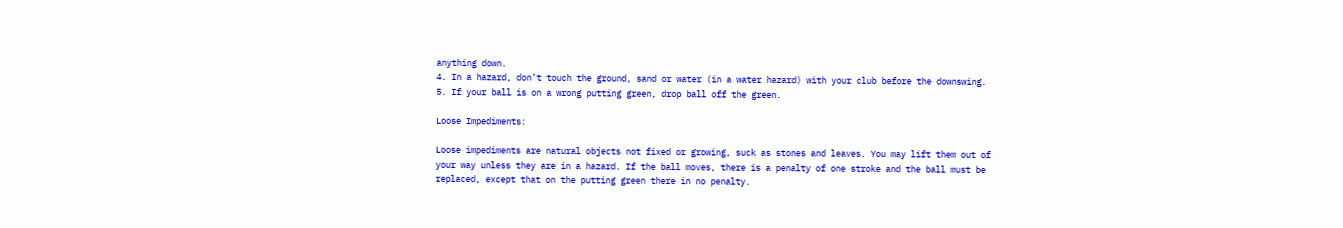anything down.
4. In a hazard, don’t touch the ground, sand or water (in a water hazard) with your club before the downswing.
5. If your ball is on a wrong putting green, drop ball off the green.

Loose Impediments:

Loose impediments are natural objects not fixed or growing, suck as stones and leaves. You may lift them out of your way unless they are in a hazard. If the ball moves, there is a penalty of one stroke and the ball must be replaced, except that on the putting green there in no penalty.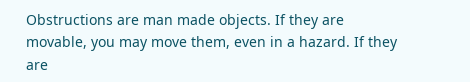Obstructions are man made objects. If they are movable, you may move them, even in a hazard. If they are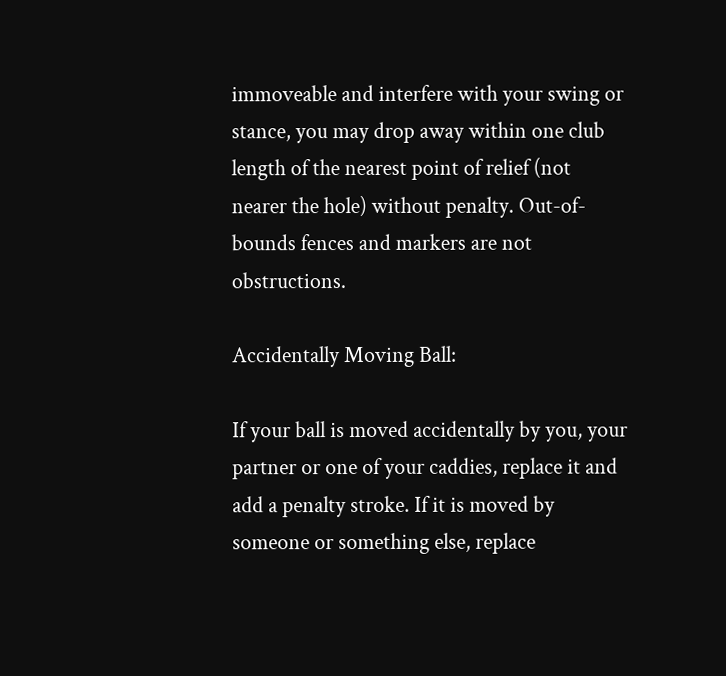immoveable and interfere with your swing or stance, you may drop away within one club length of the nearest point of relief (not nearer the hole) without penalty. Out-of-bounds fences and markers are not obstructions.

Accidentally Moving Ball:

If your ball is moved accidentally by you, your partner or one of your caddies, replace it and add a penalty stroke. If it is moved by someone or something else, replace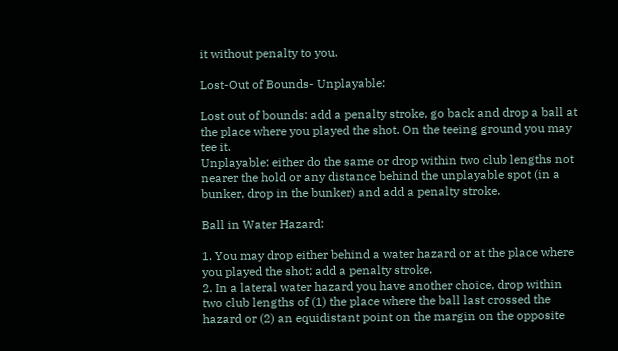it without penalty to you.

Lost-Out of Bounds- Unplayable:

Lost out of bounds: add a penalty stroke, go back and drop a ball at the place where you played the shot. On the teeing ground you may tee it.
Unplayable: either do the same or drop within two club lengths not nearer the hold or any distance behind the unplayable spot (in a bunker, drop in the bunker) and add a penalty stroke.

Ball in Water Hazard:

1. You may drop either behind a water hazard or at the place where you played the shot; add a penalty stroke.
2. In a lateral water hazard you have another choice, drop within two club lengths of (1) the place where the ball last crossed the hazard or (2) an equidistant point on the margin on the opposite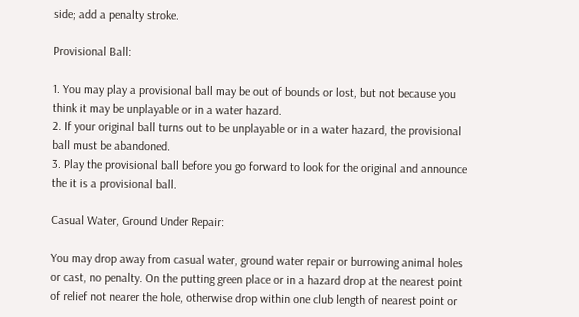side; add a penalty stroke.

Provisional Ball:

1. You may play a provisional ball may be out of bounds or lost, but not because you think it may be unplayable or in a water hazard.
2. If your original ball turns out to be unplayable or in a water hazard, the provisional ball must be abandoned.
3. Play the provisional ball before you go forward to look for the original and announce the it is a provisional ball.

Casual Water, Ground Under Repair:

You may drop away from casual water, ground water repair or burrowing animal holes or cast, no penalty. On the putting green place or in a hazard drop at the nearest point of relief not nearer the hole, otherwise drop within one club length of nearest point or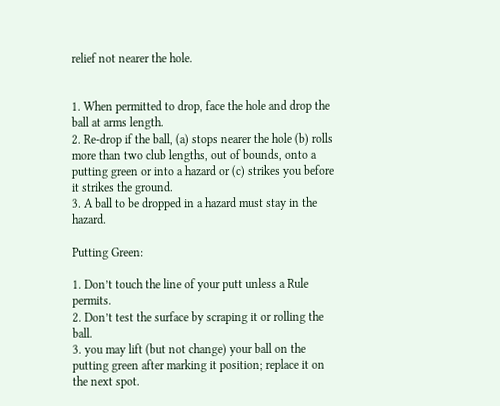relief not nearer the hole.


1. When permitted to drop, face the hole and drop the ball at arms length.
2. Re-drop if the ball, (a) stops nearer the hole (b) rolls more than two club lengths, out of bounds, onto a putting green or into a hazard or (c) strikes you before it strikes the ground.
3. A ball to be dropped in a hazard must stay in the hazard.

Putting Green:

1. Don’t touch the line of your putt unless a Rule permits.
2. Don’t test the surface by scraping it or rolling the ball.
3. you may lift (but not change) your ball on the putting green after marking it position; replace it on the next spot.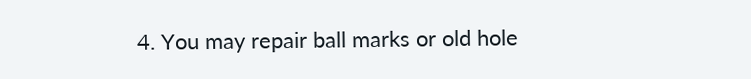4. You may repair ball marks or old hole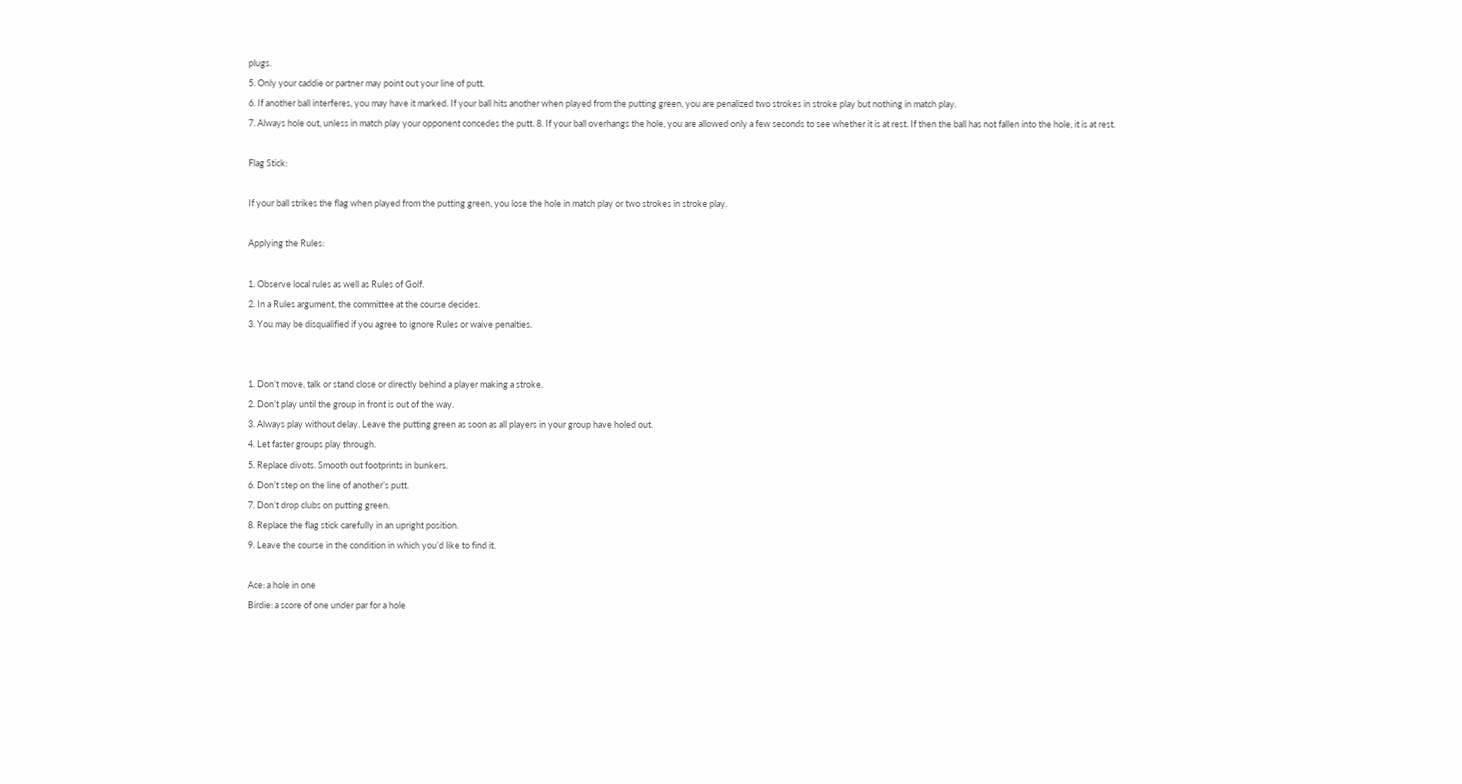plugs.
5. Only your caddie or partner may point out your line of putt.
6. If another ball interferes, you may have it marked. If your ball hits another when played from the putting green, you are penalized two strokes in stroke play but nothing in match play.
7. Always hole out, unless in match play your opponent concedes the putt. 8. If your ball overhangs the hole, you are allowed only a few seconds to see whether it is at rest. If then the ball has not fallen into the hole, it is at rest.

Flag Stick:

If your ball strikes the flag when played from the putting green, you lose the hole in match play or two strokes in stroke play.

Applying the Rules:

1. Observe local rules as well as Rules of Golf.
2. In a Rules argument, the committee at the course decides.
3. You may be disqualified if you agree to ignore Rules or waive penalties.


1. Don’t move, talk or stand close or directly behind a player making a stroke.
2. Don’t play until the group in front is out of the way.
3. Always play without delay. Leave the putting green as soon as all players in your group have holed out.
4. Let faster groups play through.
5. Replace divots. Smooth out footprints in bunkers.
6. Don’t step on the line of another’s putt.
7. Don’t drop clubs on putting green.
8. Replace the flag stick carefully in an upright position.
9. Leave the course in the condition in which you’d like to find it.

Ace: a hole in one
Birdie: a score of one under par for a hole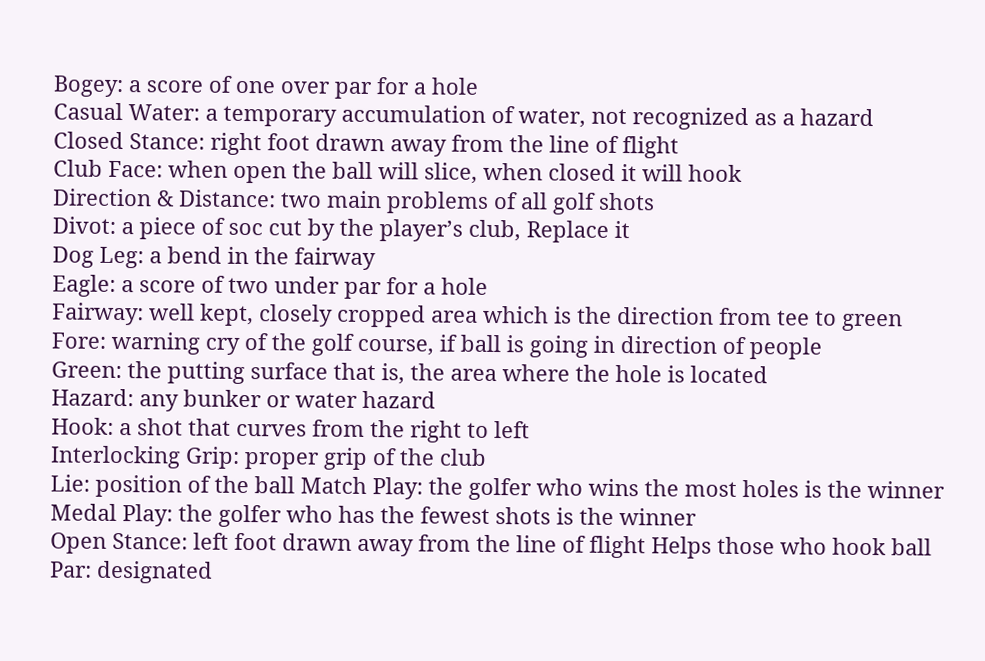Bogey: a score of one over par for a hole
Casual Water: a temporary accumulation of water, not recognized as a hazard
Closed Stance: right foot drawn away from the line of flight
Club Face: when open the ball will slice, when closed it will hook
Direction & Distance: two main problems of all golf shots
Divot: a piece of soc cut by the player’s club, Replace it
Dog Leg: a bend in the fairway
Eagle: a score of two under par for a hole
Fairway: well kept, closely cropped area which is the direction from tee to green
Fore: warning cry of the golf course, if ball is going in direction of people
Green: the putting surface that is, the area where the hole is located
Hazard: any bunker or water hazard
Hook: a shot that curves from the right to left
Interlocking Grip: proper grip of the club
Lie: position of the ball Match Play: the golfer who wins the most holes is the winner
Medal Play: the golfer who has the fewest shots is the winner
Open Stance: left foot drawn away from the line of flight Helps those who hook ball
Par: designated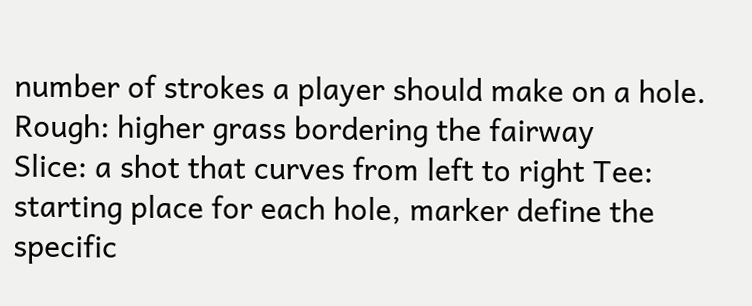number of strokes a player should make on a hole.
Rough: higher grass bordering the fairway
Slice: a shot that curves from left to right Tee: starting place for each hole, marker define the specific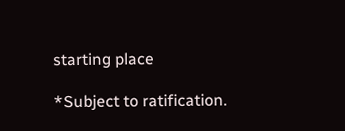starting place

*Subject to ratification.